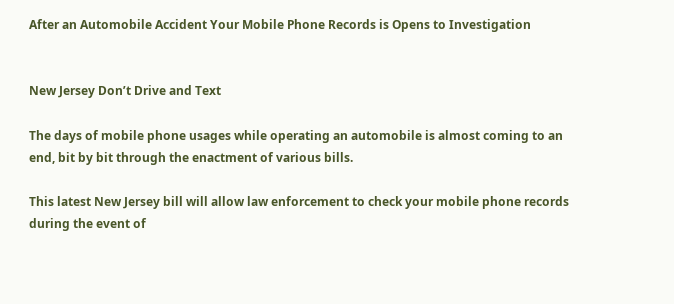After an Automobile Accident Your Mobile Phone Records is Opens to Investigation


New Jersey Don’t Drive and Text

The days of mobile phone usages while operating an automobile is almost coming to an end, bit by bit through the enactment of various bills.

This latest New Jersey bill will allow law enforcement to check your mobile phone records during the event of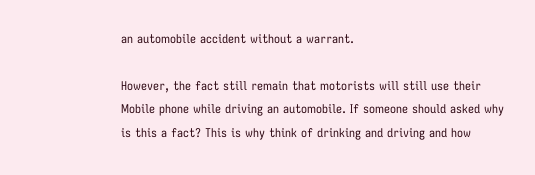an automobile accident without a warrant.

However, the fact still remain that motorists will still use their Mobile phone while driving an automobile. If someone should asked why is this a fact? This is why think of drinking and driving and how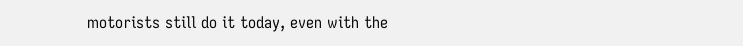motorists still do it today, even with the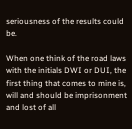seriousness of the results could be.

When one think of the road laws with the initials DWI or DUI, the first thing that comes to mine is, will and should be imprisonment and lost of all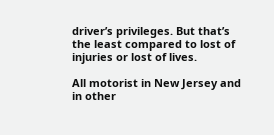driver’s privileges. But that’s the least compared to lost of injuries or lost of lives.

All motorist in New Jersey and in other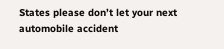States please don’t let your next automobile accident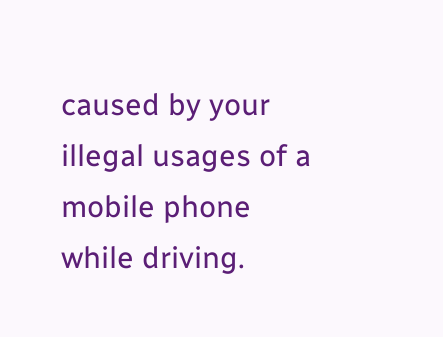caused by your illegal usages of a mobile phone while driving.